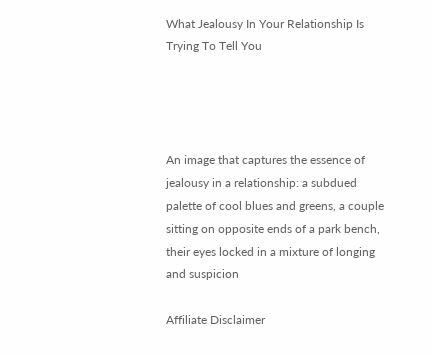What Jealousy In Your Relationship Is Trying To Tell You




An image that captures the essence of jealousy in a relationship: a subdued palette of cool blues and greens, a couple sitting on opposite ends of a park bench, their eyes locked in a mixture of longing and suspicion

Affiliate Disclaimer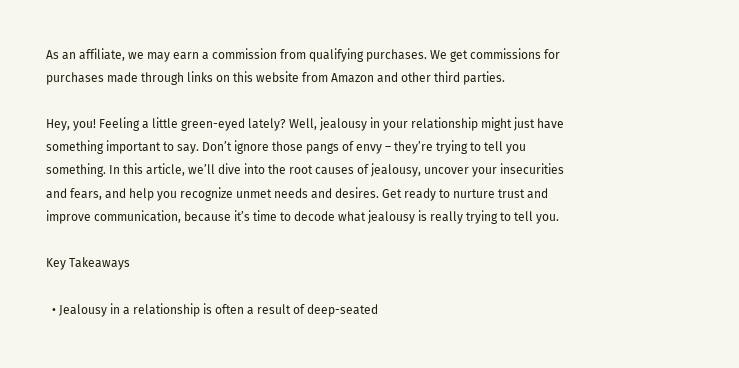As an affiliate, we may earn a commission from qualifying purchases. We get commissions for purchases made through links on this website from Amazon and other third parties.

Hey, you! Feeling a little green-eyed lately? Well, jealousy in your relationship might just have something important to say. Don’t ignore those pangs of envy – they’re trying to tell you something. In this article, we’ll dive into the root causes of jealousy, uncover your insecurities and fears, and help you recognize unmet needs and desires. Get ready to nurture trust and improve communication, because it’s time to decode what jealousy is really trying to tell you.

Key Takeaways

  • Jealousy in a relationship is often a result of deep-seated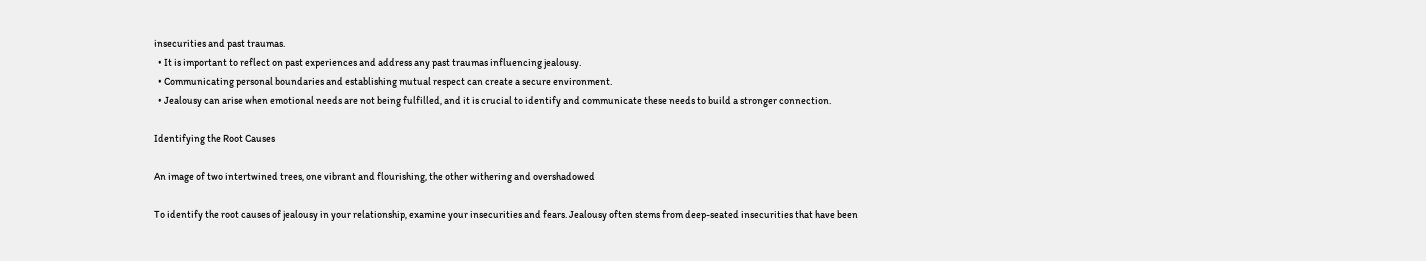insecurities and past traumas.
  • It is important to reflect on past experiences and address any past traumas influencing jealousy.
  • Communicating personal boundaries and establishing mutual respect can create a secure environment.
  • Jealousy can arise when emotional needs are not being fulfilled, and it is crucial to identify and communicate these needs to build a stronger connection.

Identifying the Root Causes

An image of two intertwined trees, one vibrant and flourishing, the other withering and overshadowed

To identify the root causes of jealousy in your relationship, examine your insecurities and fears. Jealousy often stems from deep-seated insecurities that have been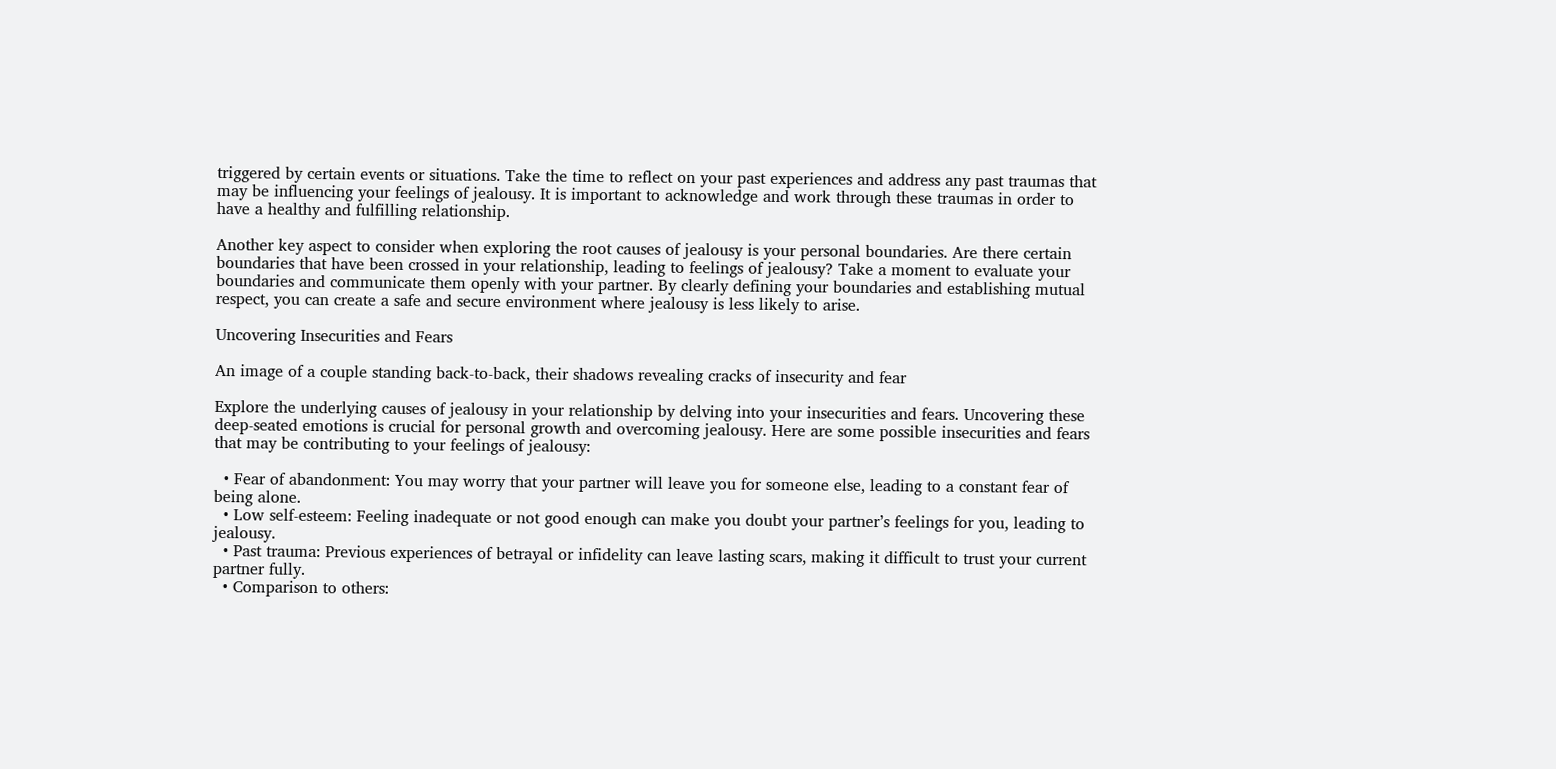triggered by certain events or situations. Take the time to reflect on your past experiences and address any past traumas that may be influencing your feelings of jealousy. It is important to acknowledge and work through these traumas in order to have a healthy and fulfilling relationship.

Another key aspect to consider when exploring the root causes of jealousy is your personal boundaries. Are there certain boundaries that have been crossed in your relationship, leading to feelings of jealousy? Take a moment to evaluate your boundaries and communicate them openly with your partner. By clearly defining your boundaries and establishing mutual respect, you can create a safe and secure environment where jealousy is less likely to arise.

Uncovering Insecurities and Fears

An image of a couple standing back-to-back, their shadows revealing cracks of insecurity and fear

Explore the underlying causes of jealousy in your relationship by delving into your insecurities and fears. Uncovering these deep-seated emotions is crucial for personal growth and overcoming jealousy. Here are some possible insecurities and fears that may be contributing to your feelings of jealousy:

  • Fear of abandonment: You may worry that your partner will leave you for someone else, leading to a constant fear of being alone.
  • Low self-esteem: Feeling inadequate or not good enough can make you doubt your partner’s feelings for you, leading to jealousy.
  • Past trauma: Previous experiences of betrayal or infidelity can leave lasting scars, making it difficult to trust your current partner fully.
  • Comparison to others: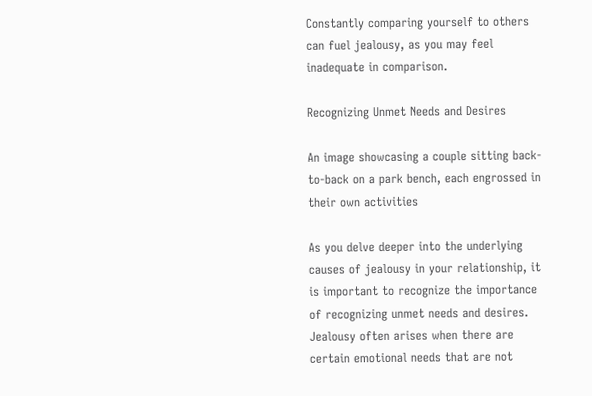Constantly comparing yourself to others can fuel jealousy, as you may feel inadequate in comparison.

Recognizing Unmet Needs and Desires

An image showcasing a couple sitting back-to-back on a park bench, each engrossed in their own activities

As you delve deeper into the underlying causes of jealousy in your relationship, it is important to recognize the importance of recognizing unmet needs and desires. Jealousy often arises when there are certain emotional needs that are not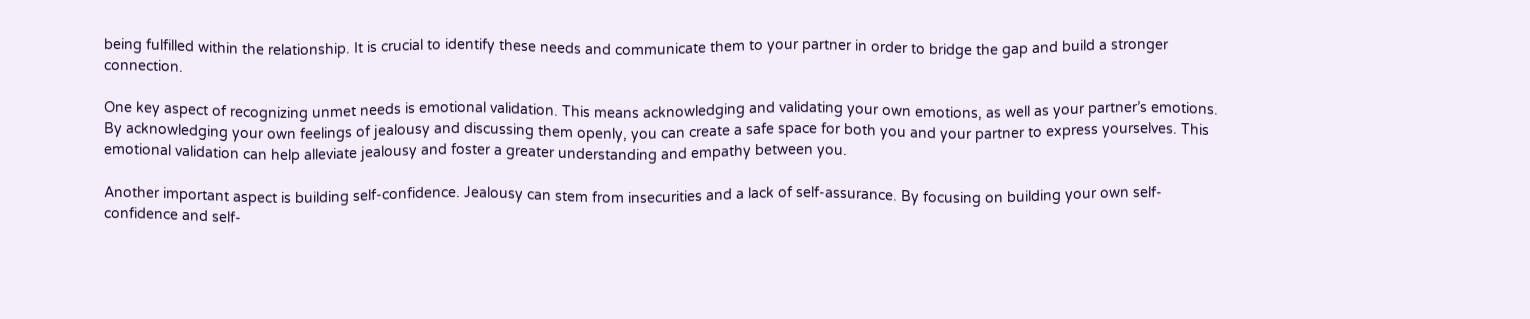being fulfilled within the relationship. It is crucial to identify these needs and communicate them to your partner in order to bridge the gap and build a stronger connection.

One key aspect of recognizing unmet needs is emotional validation. This means acknowledging and validating your own emotions, as well as your partner’s emotions. By acknowledging your own feelings of jealousy and discussing them openly, you can create a safe space for both you and your partner to express yourselves. This emotional validation can help alleviate jealousy and foster a greater understanding and empathy between you.

Another important aspect is building self-confidence. Jealousy can stem from insecurities and a lack of self-assurance. By focusing on building your own self-confidence and self-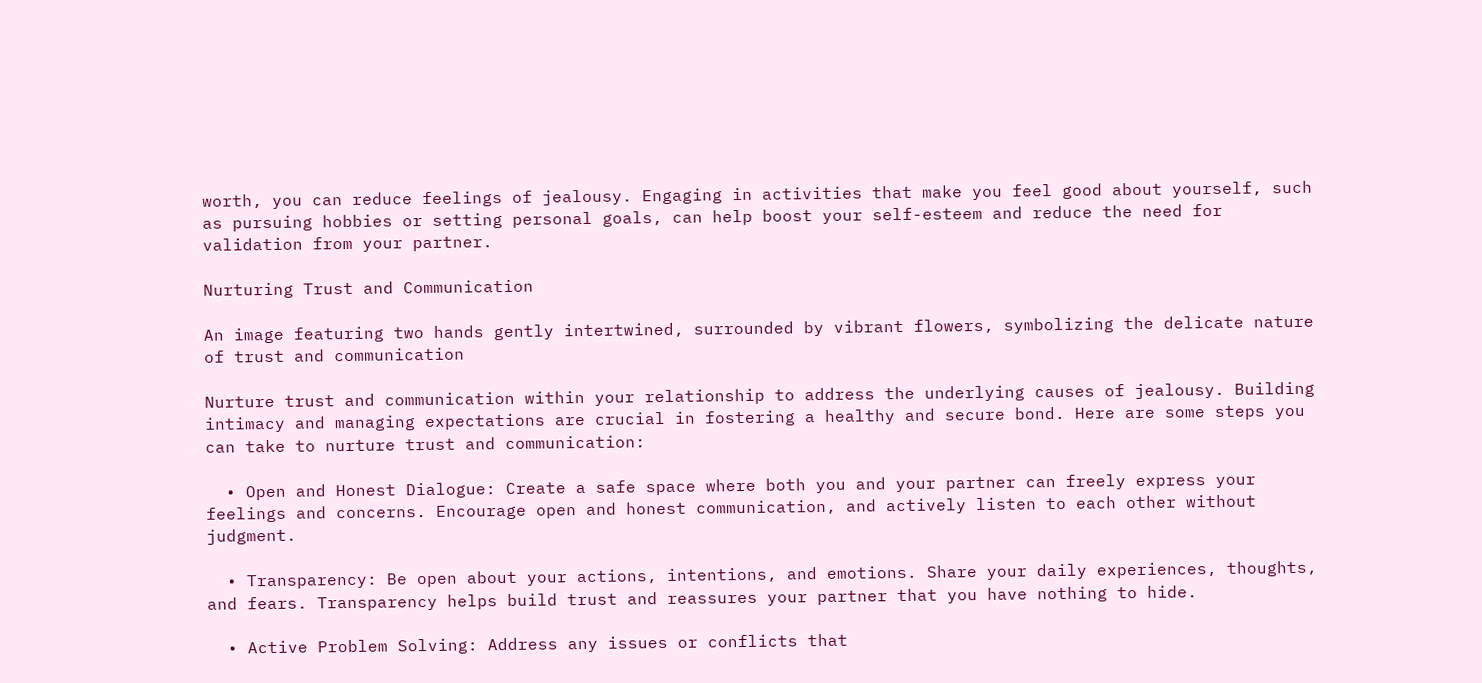worth, you can reduce feelings of jealousy. Engaging in activities that make you feel good about yourself, such as pursuing hobbies or setting personal goals, can help boost your self-esteem and reduce the need for validation from your partner.

Nurturing Trust and Communication

An image featuring two hands gently intertwined, surrounded by vibrant flowers, symbolizing the delicate nature of trust and communication

Nurture trust and communication within your relationship to address the underlying causes of jealousy. Building intimacy and managing expectations are crucial in fostering a healthy and secure bond. Here are some steps you can take to nurture trust and communication:

  • Open and Honest Dialogue: Create a safe space where both you and your partner can freely express your feelings and concerns. Encourage open and honest communication, and actively listen to each other without judgment.

  • Transparency: Be open about your actions, intentions, and emotions. Share your daily experiences, thoughts, and fears. Transparency helps build trust and reassures your partner that you have nothing to hide.

  • Active Problem Solving: Address any issues or conflicts that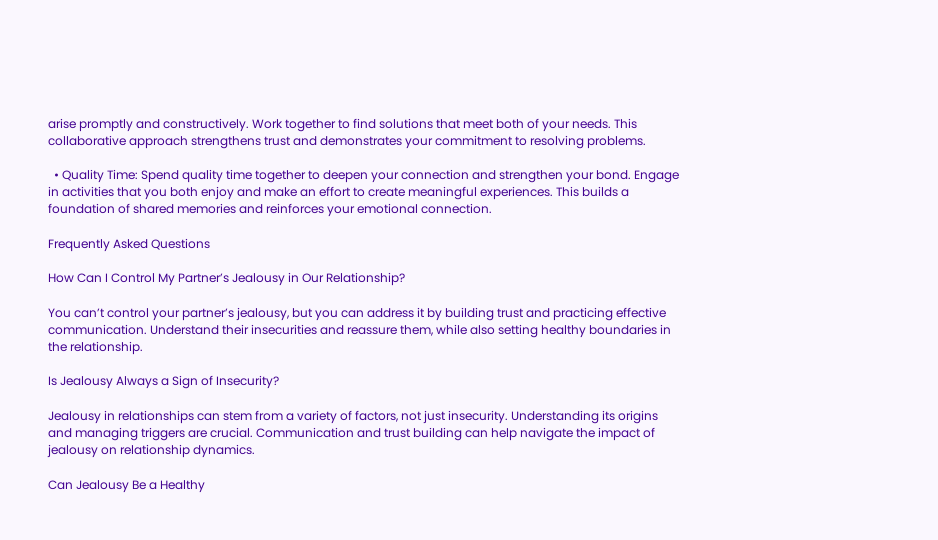arise promptly and constructively. Work together to find solutions that meet both of your needs. This collaborative approach strengthens trust and demonstrates your commitment to resolving problems.

  • Quality Time: Spend quality time together to deepen your connection and strengthen your bond. Engage in activities that you both enjoy and make an effort to create meaningful experiences. This builds a foundation of shared memories and reinforces your emotional connection.

Frequently Asked Questions

How Can I Control My Partner’s Jealousy in Our Relationship?

You can’t control your partner’s jealousy, but you can address it by building trust and practicing effective communication. Understand their insecurities and reassure them, while also setting healthy boundaries in the relationship.

Is Jealousy Always a Sign of Insecurity?

Jealousy in relationships can stem from a variety of factors, not just insecurity. Understanding its origins and managing triggers are crucial. Communication and trust building can help navigate the impact of jealousy on relationship dynamics.

Can Jealousy Be a Healthy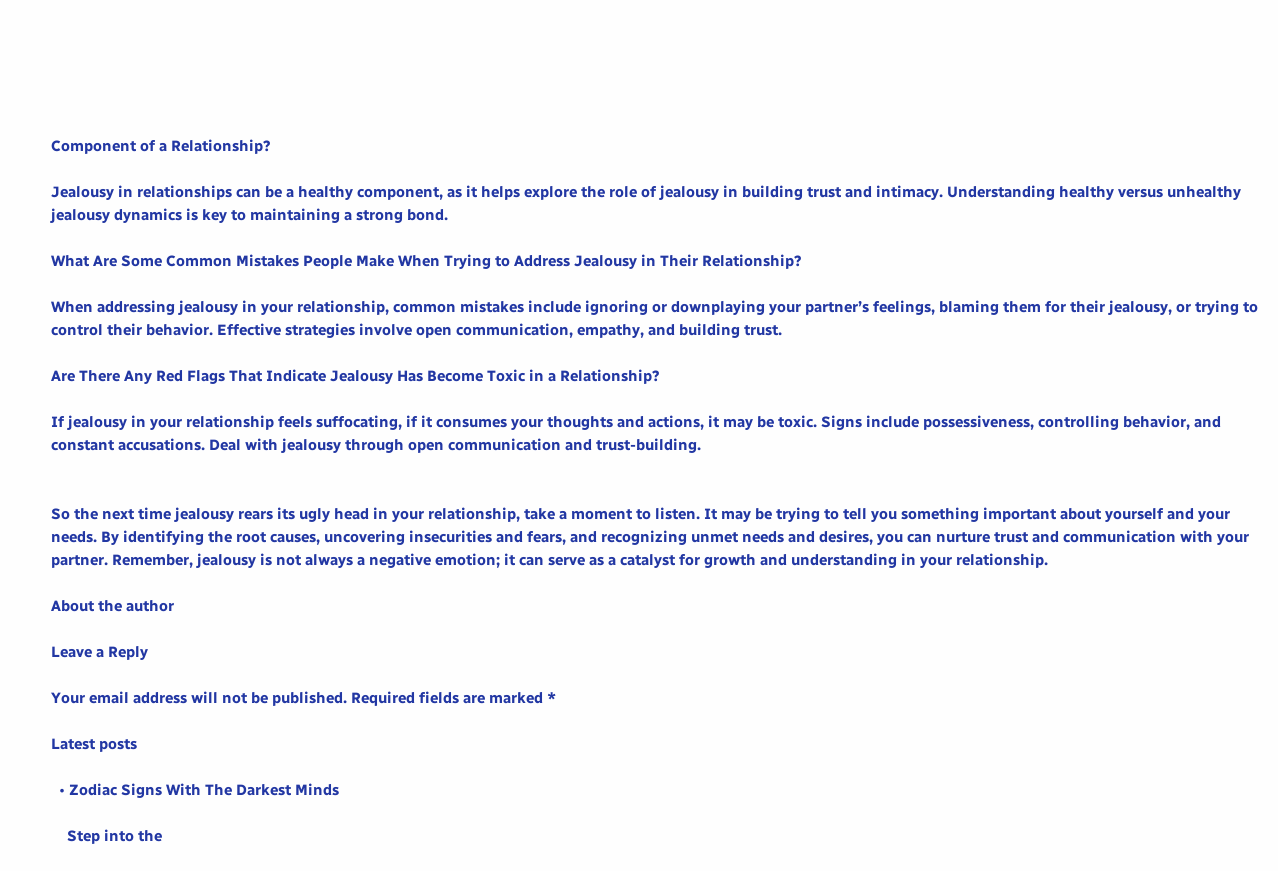Component of a Relationship?

Jealousy in relationships can be a healthy component, as it helps explore the role of jealousy in building trust and intimacy. Understanding healthy versus unhealthy jealousy dynamics is key to maintaining a strong bond.

What Are Some Common Mistakes People Make When Trying to Address Jealousy in Their Relationship?

When addressing jealousy in your relationship, common mistakes include ignoring or downplaying your partner’s feelings, blaming them for their jealousy, or trying to control their behavior. Effective strategies involve open communication, empathy, and building trust.

Are There Any Red Flags That Indicate Jealousy Has Become Toxic in a Relationship?

If jealousy in your relationship feels suffocating, if it consumes your thoughts and actions, it may be toxic. Signs include possessiveness, controlling behavior, and constant accusations. Deal with jealousy through open communication and trust-building.


So the next time jealousy rears its ugly head in your relationship, take a moment to listen. It may be trying to tell you something important about yourself and your needs. By identifying the root causes, uncovering insecurities and fears, and recognizing unmet needs and desires, you can nurture trust and communication with your partner. Remember, jealousy is not always a negative emotion; it can serve as a catalyst for growth and understanding in your relationship.

About the author

Leave a Reply

Your email address will not be published. Required fields are marked *

Latest posts

  • Zodiac Signs With The Darkest Minds

    Step into the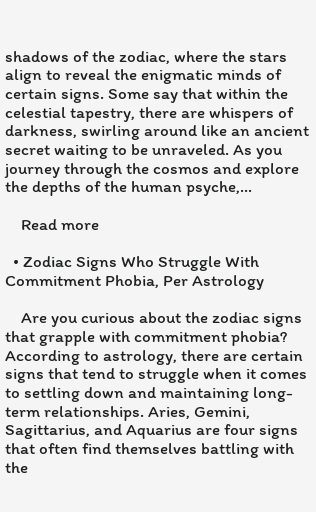shadows of the zodiac, where the stars align to reveal the enigmatic minds of certain signs. Some say that within the celestial tapestry, there are whispers of darkness, swirling around like an ancient secret waiting to be unraveled. As you journey through the cosmos and explore the depths of the human psyche,…

    Read more

  • Zodiac Signs Who Struggle With Commitment Phobia, Per Astrology

    Are you curious about the zodiac signs that grapple with commitment phobia? According to astrology, there are certain signs that tend to struggle when it comes to settling down and maintaining long-term relationships. Aries, Gemini, Sagittarius, and Aquarius are four signs that often find themselves battling with the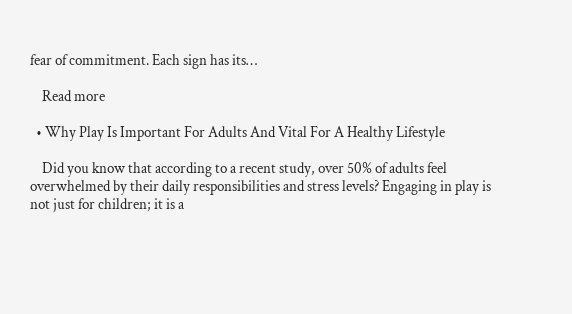fear of commitment. Each sign has its…

    Read more

  • Why Play Is Important For Adults And Vital For A Healthy Lifestyle

    Did you know that according to a recent study, over 50% of adults feel overwhelmed by their daily responsibilities and stress levels? Engaging in play is not just for children; it is a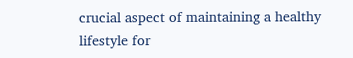crucial aspect of maintaining a healthy lifestyle for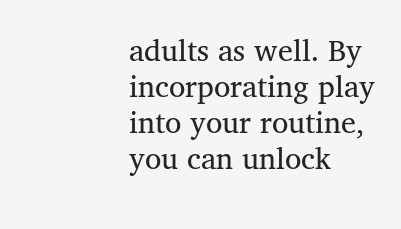adults as well. By incorporating play into your routine, you can unlock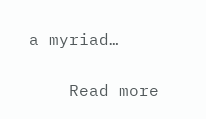a myriad…

    Read more